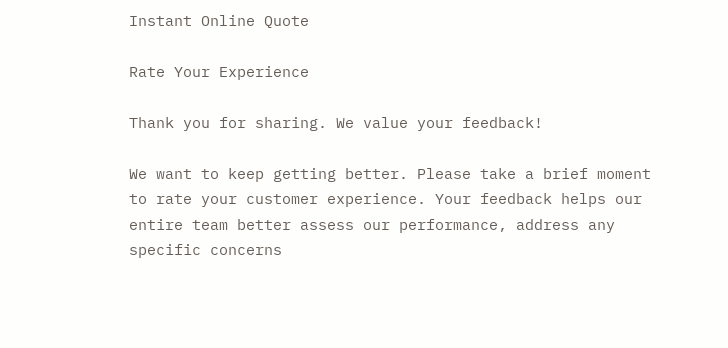Instant Online Quote

Rate Your Experience

Thank you for sharing. We value your feedback!

We want to keep getting better. Please take a brief moment to rate your customer experience. Your feedback helps our entire team better assess our performance, address any specific concerns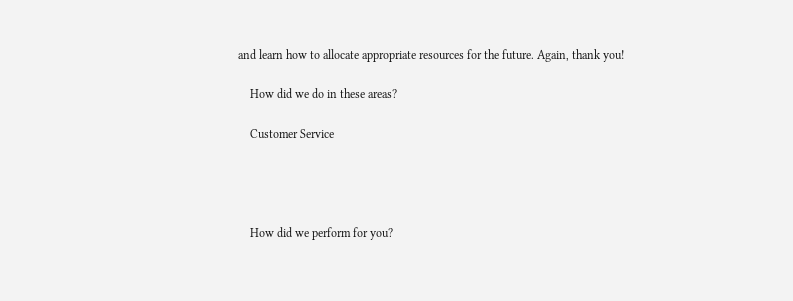and learn how to allocate appropriate resources for the future. Again, thank you!

    How did we do in these areas?

    Customer Service




    How did we perform for you?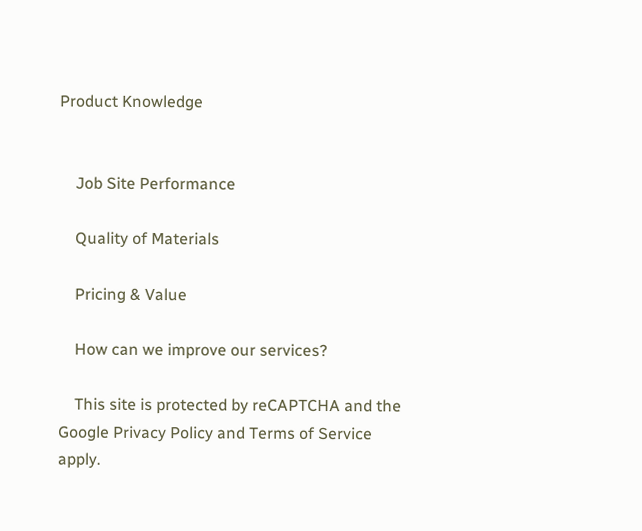Product Knowledge


    Job Site Performance

    Quality of Materials

    Pricing & Value

    How can we improve our services?

    This site is protected by reCAPTCHA and the Google Privacy Policy and Terms of Service apply.